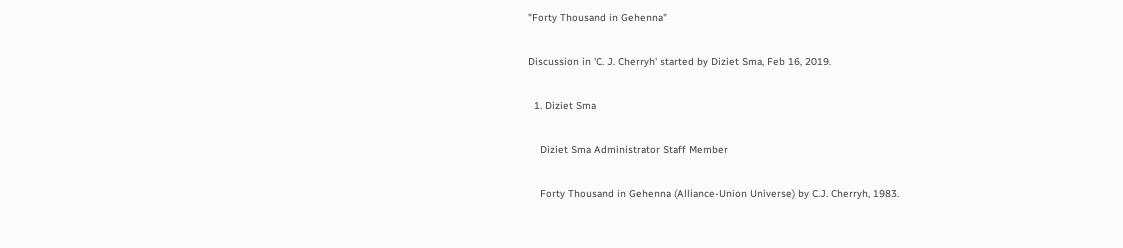"Forty Thousand in Gehenna"

Discussion in 'C. J. Cherryh' started by Diziet Sma, Feb 16, 2019.

  1. Diziet Sma

    Diziet Sma Administrator Staff Member

    Forty Thousand in Gehenna (Alliance-Union Universe) by C.J. Cherryh, 1983.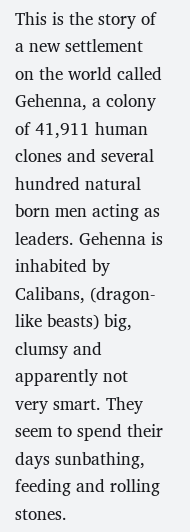This is the story of a new settlement on the world called Gehenna, a colony of 41,911 human clones and several hundred natural born men acting as leaders. Gehenna is inhabited by Calibans, (dragon-like beasts) big, clumsy and apparently not very smart. They seem to spend their days sunbathing, feeding and rolling stones.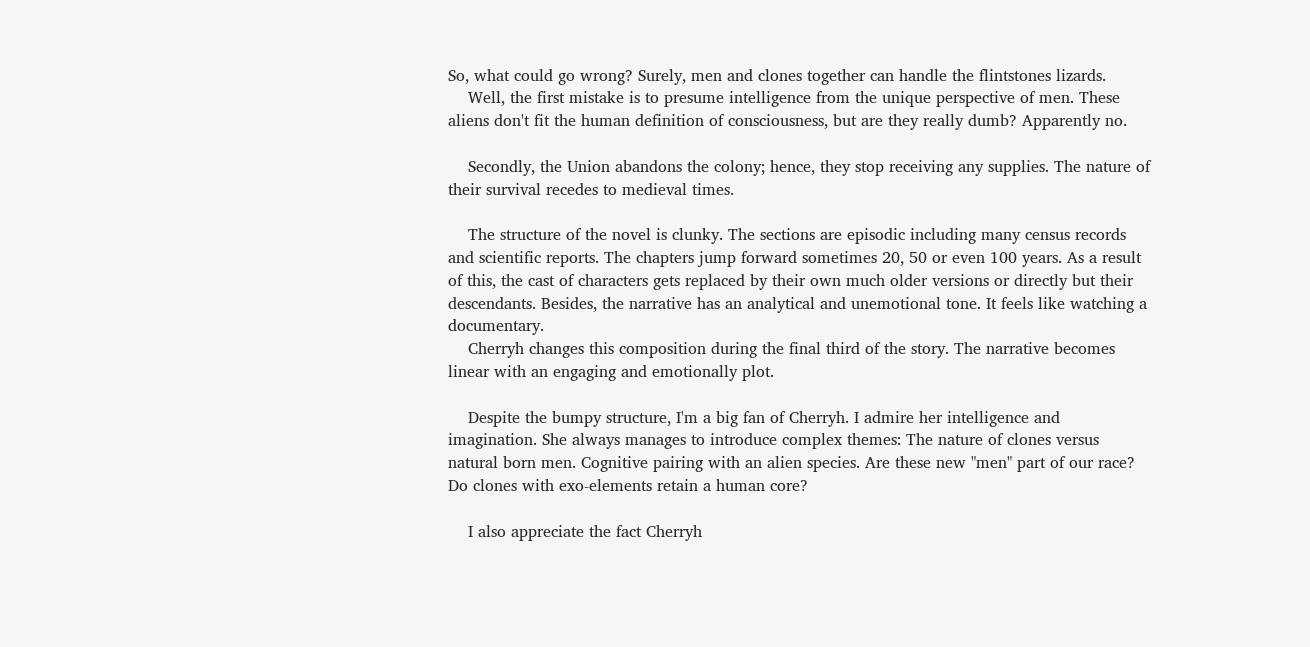So, what could go wrong? Surely, men and clones together can handle the flintstones lizards.
    Well, the first mistake is to presume intelligence from the unique perspective of men. These aliens don't fit the human definition of consciousness, but are they really dumb? Apparently no.

    Secondly, the Union abandons the colony; hence, they stop receiving any supplies. The nature of their survival recedes to medieval times.

    The structure of the novel is clunky. The sections are episodic including many census records and scientific reports. The chapters jump forward sometimes 20, 50 or even 100 years. As a result of this, the cast of characters gets replaced by their own much older versions or directly but their descendants. Besides, the narrative has an analytical and unemotional tone. It feels like watching a documentary.
    Cherryh changes this composition during the final third of the story. The narrative becomes linear with an engaging and emotionally plot.

    Despite the bumpy structure, I'm a big fan of Cherryh. I admire her intelligence and imagination. She always manages to introduce complex themes: The nature of clones versus natural born men. Cognitive pairing with an alien species. Are these new "men" part of our race? Do clones with exo-elements retain a human core?

    I also appreciate the fact Cherryh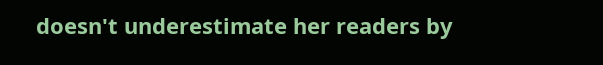doesn't underestimate her readers by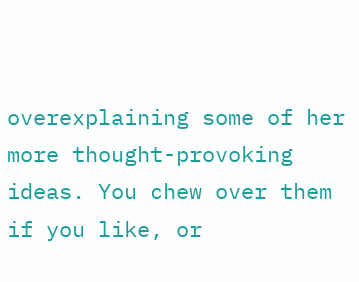overexplaining some of her more thought-provoking ideas. You chew over them if you like, or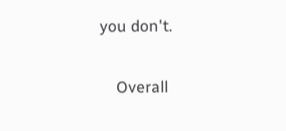you don't.

    Overall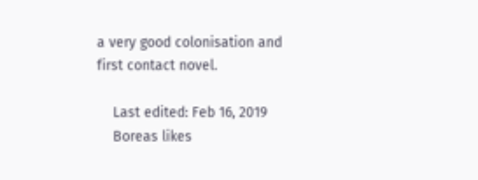a very good colonisation and first contact novel.

    Last edited: Feb 16, 2019
    Boreas likes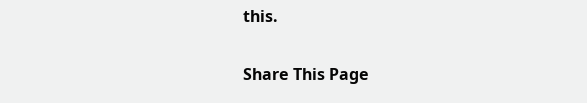this.

Share This Page